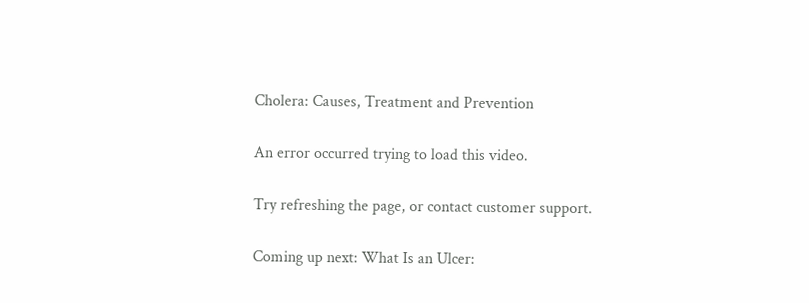Cholera: Causes, Treatment and Prevention

An error occurred trying to load this video.

Try refreshing the page, or contact customer support.

Coming up next: What Is an Ulcer: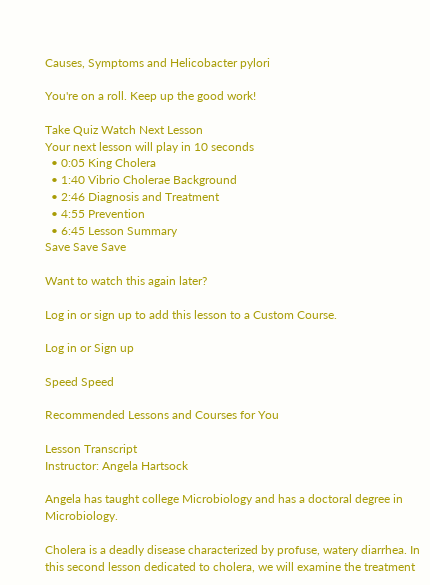Causes, Symptoms and Helicobacter pylori

You're on a roll. Keep up the good work!

Take Quiz Watch Next Lesson
Your next lesson will play in 10 seconds
  • 0:05 King Cholera
  • 1:40 Vibrio Cholerae Background
  • 2:46 Diagnosis and Treatment
  • 4:55 Prevention
  • 6:45 Lesson Summary
Save Save Save

Want to watch this again later?

Log in or sign up to add this lesson to a Custom Course.

Log in or Sign up

Speed Speed

Recommended Lessons and Courses for You

Lesson Transcript
Instructor: Angela Hartsock

Angela has taught college Microbiology and has a doctoral degree in Microbiology.

Cholera is a deadly disease characterized by profuse, watery diarrhea. In this second lesson dedicated to cholera, we will examine the treatment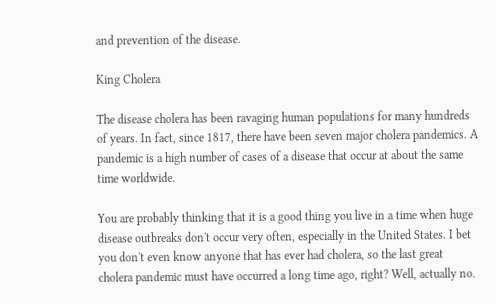and prevention of the disease.

King Cholera

The disease cholera has been ravaging human populations for many hundreds of years. In fact, since 1817, there have been seven major cholera pandemics. A pandemic is a high number of cases of a disease that occur at about the same time worldwide.

You are probably thinking that it is a good thing you live in a time when huge disease outbreaks don't occur very often, especially in the United States. I bet you don't even know anyone that has ever had cholera, so the last great cholera pandemic must have occurred a long time ago, right? Well, actually no.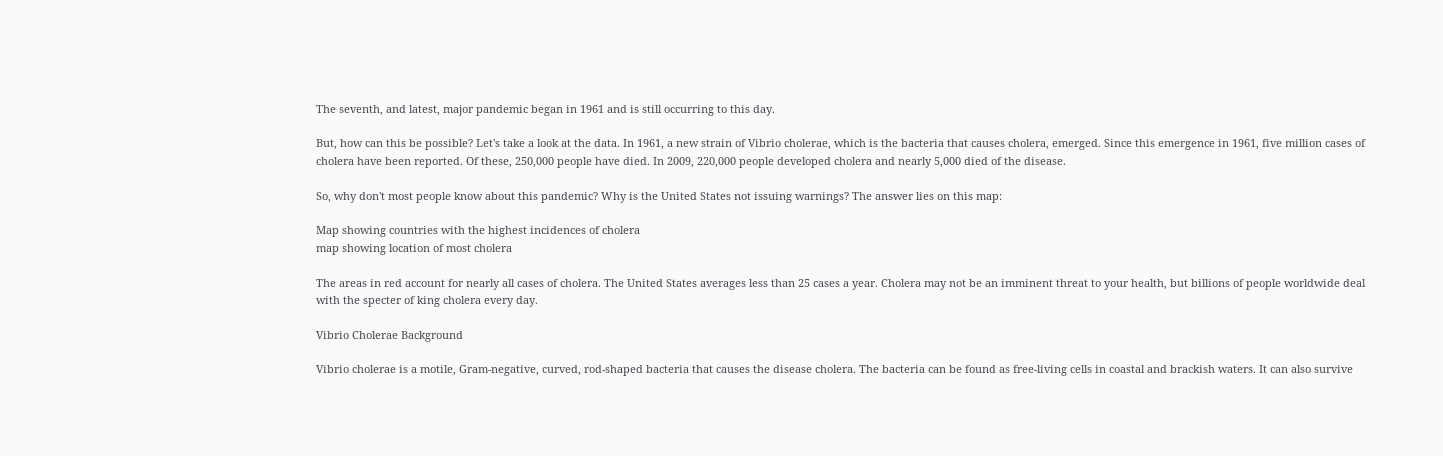The seventh, and latest, major pandemic began in 1961 and is still occurring to this day.

But, how can this be possible? Let's take a look at the data. In 1961, a new strain of Vibrio cholerae, which is the bacteria that causes cholera, emerged. Since this emergence in 1961, five million cases of cholera have been reported. Of these, 250,000 people have died. In 2009, 220,000 people developed cholera and nearly 5,000 died of the disease.

So, why don't most people know about this pandemic? Why is the United States not issuing warnings? The answer lies on this map:

Map showing countries with the highest incidences of cholera
map showing location of most cholera

The areas in red account for nearly all cases of cholera. The United States averages less than 25 cases a year. Cholera may not be an imminent threat to your health, but billions of people worldwide deal with the specter of king cholera every day.

Vibrio Cholerae Background

Vibrio cholerae is a motile, Gram-negative, curved, rod-shaped bacteria that causes the disease cholera. The bacteria can be found as free-living cells in coastal and brackish waters. It can also survive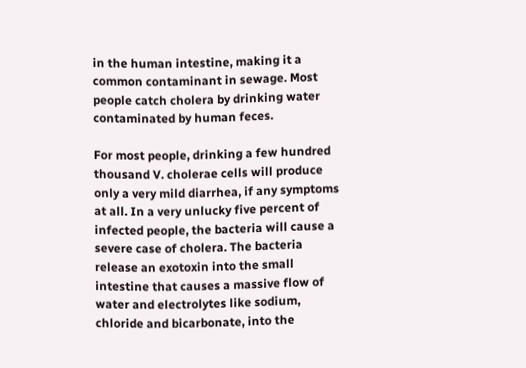in the human intestine, making it a common contaminant in sewage. Most people catch cholera by drinking water contaminated by human feces.

For most people, drinking a few hundred thousand V. cholerae cells will produce only a very mild diarrhea, if any symptoms at all. In a very unlucky five percent of infected people, the bacteria will cause a severe case of cholera. The bacteria release an exotoxin into the small intestine that causes a massive flow of water and electrolytes like sodium, chloride and bicarbonate, into the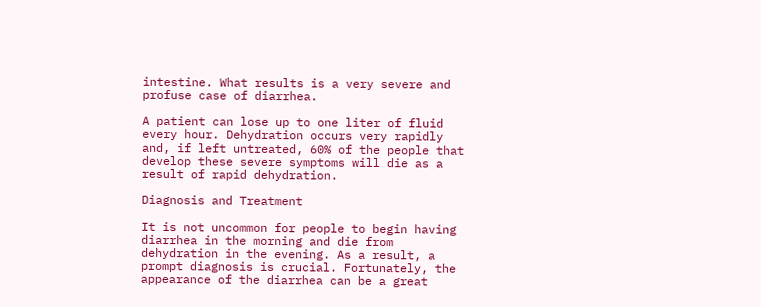intestine. What results is a very severe and profuse case of diarrhea.

A patient can lose up to one liter of fluid every hour. Dehydration occurs very rapidly and, if left untreated, 60% of the people that develop these severe symptoms will die as a result of rapid dehydration.

Diagnosis and Treatment

It is not uncommon for people to begin having diarrhea in the morning and die from dehydration in the evening. As a result, a prompt diagnosis is crucial. Fortunately, the appearance of the diarrhea can be a great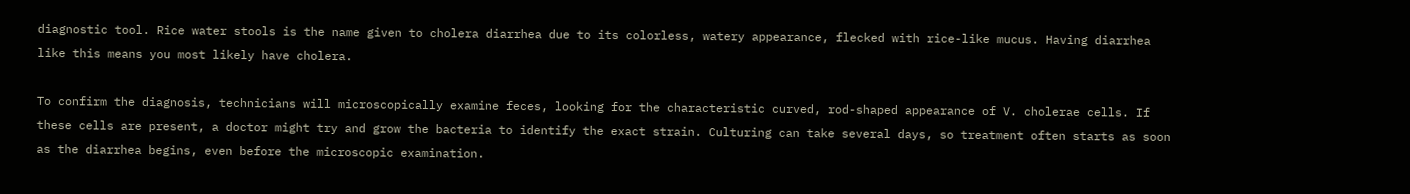diagnostic tool. Rice water stools is the name given to cholera diarrhea due to its colorless, watery appearance, flecked with rice-like mucus. Having diarrhea like this means you most likely have cholera.

To confirm the diagnosis, technicians will microscopically examine feces, looking for the characteristic curved, rod-shaped appearance of V. cholerae cells. If these cells are present, a doctor might try and grow the bacteria to identify the exact strain. Culturing can take several days, so treatment often starts as soon as the diarrhea begins, even before the microscopic examination.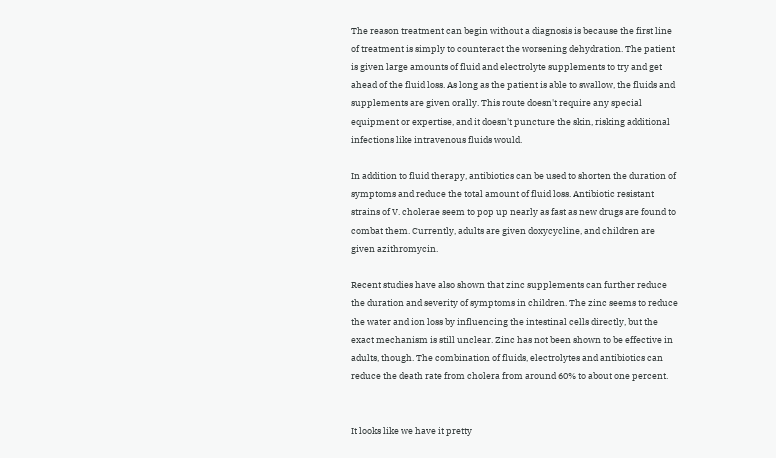The reason treatment can begin without a diagnosis is because the first line of treatment is simply to counteract the worsening dehydration. The patient is given large amounts of fluid and electrolyte supplements to try and get ahead of the fluid loss. As long as the patient is able to swallow, the fluids and supplements are given orally. This route doesn't require any special equipment or expertise, and it doesn't puncture the skin, risking additional infections like intravenous fluids would.

In addition to fluid therapy, antibiotics can be used to shorten the duration of symptoms and reduce the total amount of fluid loss. Antibiotic resistant strains of V. cholerae seem to pop up nearly as fast as new drugs are found to combat them. Currently, adults are given doxycycline, and children are given azithromycin.

Recent studies have also shown that zinc supplements can further reduce the duration and severity of symptoms in children. The zinc seems to reduce the water and ion loss by influencing the intestinal cells directly, but the exact mechanism is still unclear. Zinc has not been shown to be effective in adults, though. The combination of fluids, electrolytes and antibiotics can reduce the death rate from cholera from around 60% to about one percent.


It looks like we have it pretty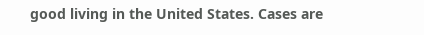good living in the United States. Cases are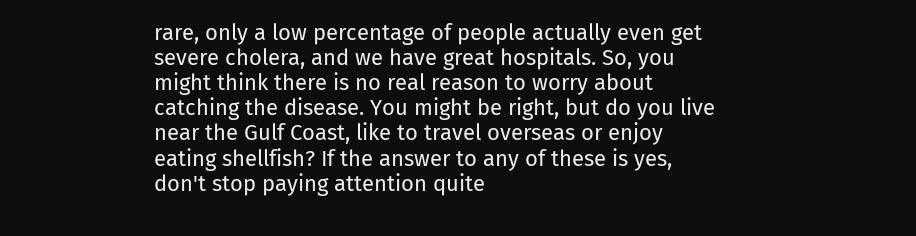rare, only a low percentage of people actually even get severe cholera, and we have great hospitals. So, you might think there is no real reason to worry about catching the disease. You might be right, but do you live near the Gulf Coast, like to travel overseas or enjoy eating shellfish? If the answer to any of these is yes, don't stop paying attention quite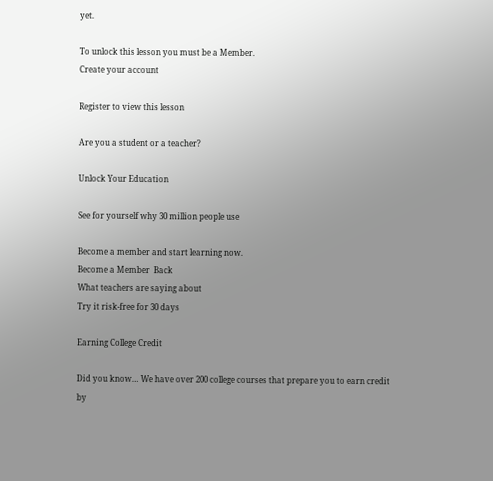yet.

To unlock this lesson you must be a Member.
Create your account

Register to view this lesson

Are you a student or a teacher?

Unlock Your Education

See for yourself why 30 million people use

Become a member and start learning now.
Become a Member  Back
What teachers are saying about
Try it risk-free for 30 days

Earning College Credit

Did you know… We have over 200 college courses that prepare you to earn credit by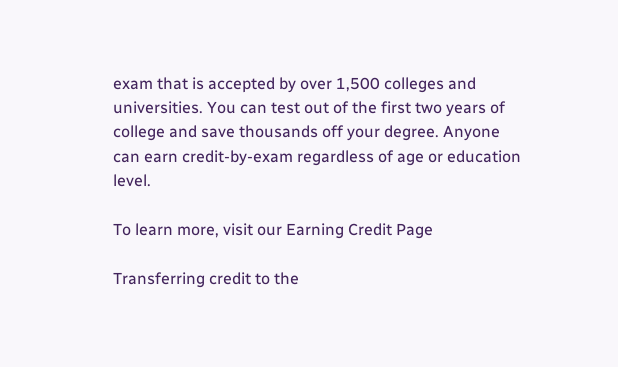exam that is accepted by over 1,500 colleges and universities. You can test out of the first two years of college and save thousands off your degree. Anyone can earn credit-by-exam regardless of age or education level.

To learn more, visit our Earning Credit Page

Transferring credit to the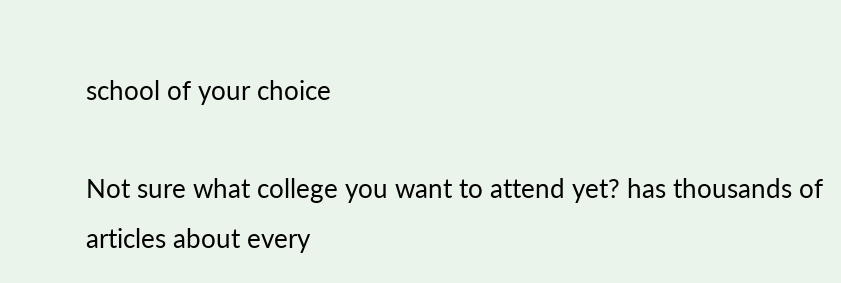school of your choice

Not sure what college you want to attend yet? has thousands of articles about every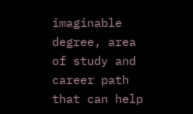imaginable degree, area of study and career path that can help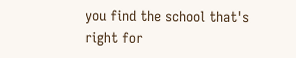you find the school that's right for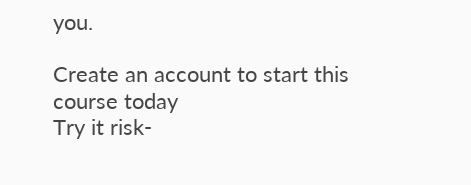you.

Create an account to start this course today
Try it risk-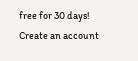free for 30 days!
Create an account